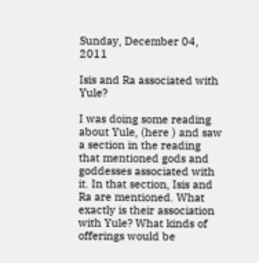Sunday, December 04, 2011

Isis and Ra associated with Yule?

I was doing some reading about Yule, (here ) and saw a section in the reading that mentioned gods and goddesses associated with it. In that section, Isis and Ra are mentioned. What exactly is their association with Yule? What kinds of offerings would be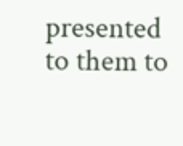presented to them to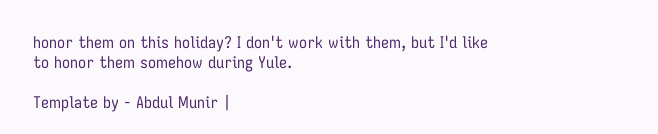honor them on this holiday? I don't work with them, but I'd like to honor them somehow during Yule.

Template by - Abdul Munir |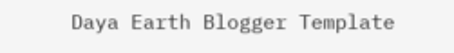Daya Earth Blogger Template